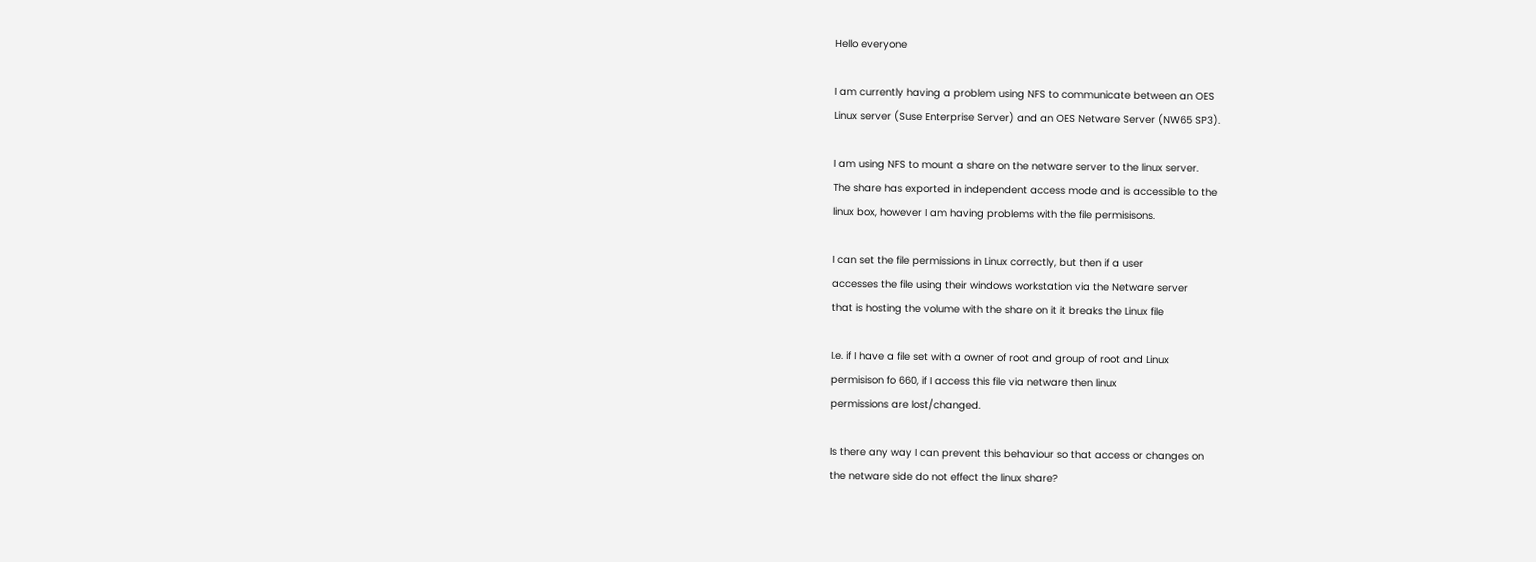Hello everyone

I am currently having a problem using NFS to communicate between an OES
Linux server (Suse Enterprise Server) and an OES Netware Server (NW65 SP3).

I am using NFS to mount a share on the netware server to the linux server.
The share has exported in independent access mode and is accessible to the
linux box, however I am having problems with the file permisisons.

I can set the file permissions in Linux correctly, but then if a user
accesses the file using their windows workstation via the Netware server
that is hosting the volume with the share on it it breaks the Linux file

I.e. if I have a file set with a owner of root and group of root and Linux
permisison fo 660, if I access this file via netware then linux
permissions are lost/changed.

Is there any way I can prevent this behaviour so that access or changes on
the netware side do not effect the linux share?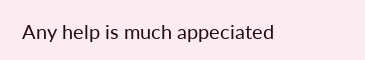Any help is much appeciated